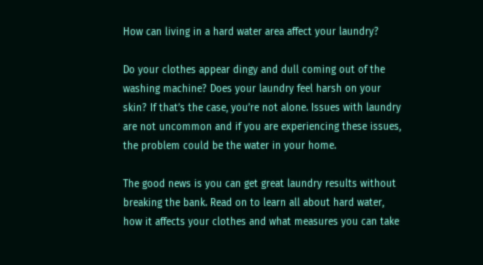How can living in a hard water area affect your laundry?

Do your clothes appear dingy and dull coming out of the washing machine? Does your laundry feel harsh on your skin? If that’s the case, you’re not alone. Issues with laundry are not uncommon and if you are experiencing these issues, the problem could be the water in your home.

The good news is you can get great laundry results without breaking the bank. Read on to learn all about hard water, how it affects your clothes and what measures you can take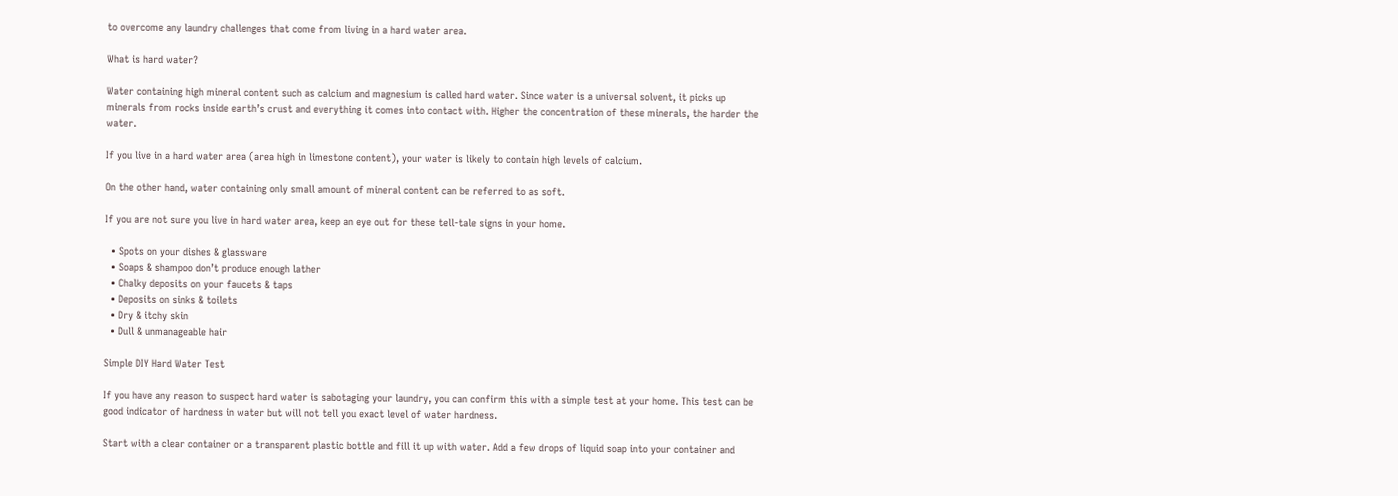to overcome any laundry challenges that come from living in a hard water area.

What is hard water?

Water containing high mineral content such as calcium and magnesium is called hard water. Since water is a universal solvent, it picks up minerals from rocks inside earth’s crust and everything it comes into contact with. Higher the concentration of these minerals, the harder the water.

If you live in a hard water area (area high in limestone content), your water is likely to contain high levels of calcium.

On the other hand, water containing only small amount of mineral content can be referred to as soft.

If you are not sure you live in hard water area, keep an eye out for these tell-tale signs in your home.

  • Spots on your dishes & glassware
  • Soaps & shampoo don’t produce enough lather
  • Chalky deposits on your faucets & taps
  • Deposits on sinks & toilets
  • Dry & itchy skin
  • Dull & unmanageable hair

Simple DIY Hard Water Test

If you have any reason to suspect hard water is sabotaging your laundry, you can confirm this with a simple test at your home. This test can be good indicator of hardness in water but will not tell you exact level of water hardness.

Start with a clear container or a transparent plastic bottle and fill it up with water. Add a few drops of liquid soap into your container and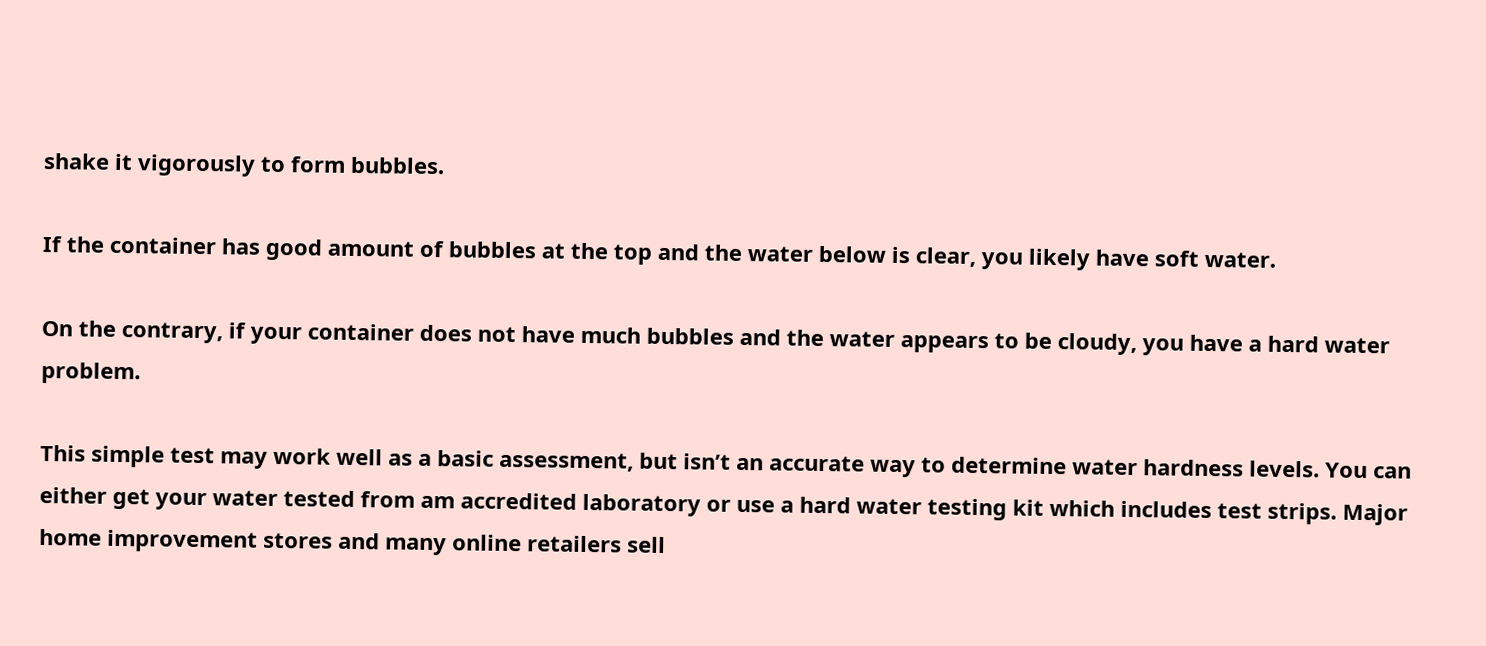shake it vigorously to form bubbles.

If the container has good amount of bubbles at the top and the water below is clear, you likely have soft water.

On the contrary, if your container does not have much bubbles and the water appears to be cloudy, you have a hard water problem.

This simple test may work well as a basic assessment, but isn’t an accurate way to determine water hardness levels. You can either get your water tested from am accredited laboratory or use a hard water testing kit which includes test strips. Major home improvement stores and many online retailers sell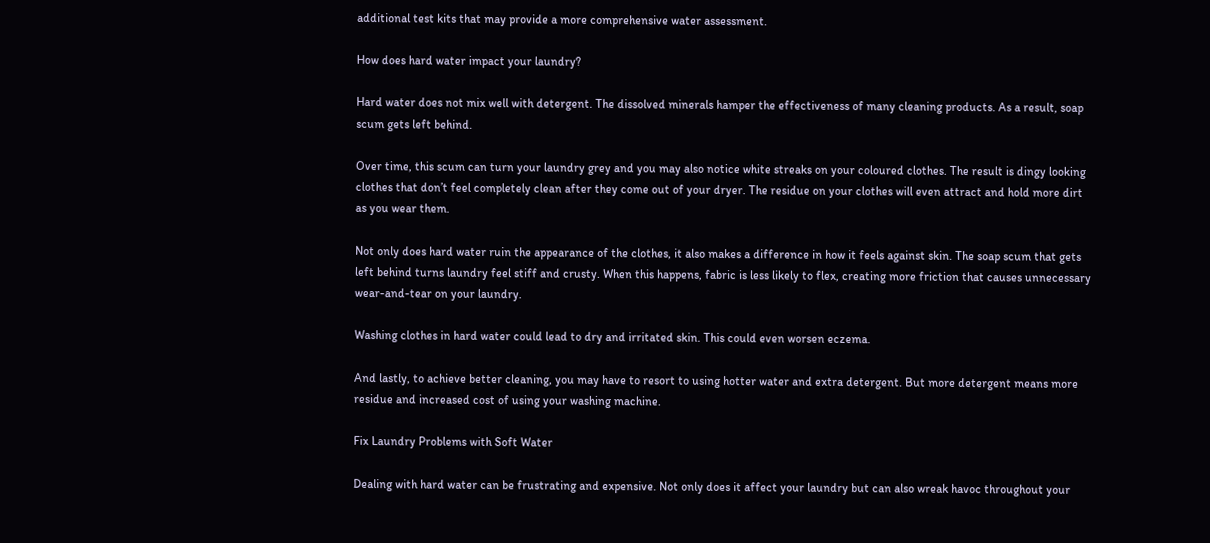additional test kits that may provide a more comprehensive water assessment.

How does hard water impact your laundry?

Hard water does not mix well with detergent. The dissolved minerals hamper the effectiveness of many cleaning products. As a result, soap scum gets left behind.

Over time, this scum can turn your laundry grey and you may also notice white streaks on your coloured clothes. The result is dingy looking clothes that don’t feel completely clean after they come out of your dryer. The residue on your clothes will even attract and hold more dirt as you wear them.

Not only does hard water ruin the appearance of the clothes, it also makes a difference in how it feels against skin. The soap scum that gets left behind turns laundry feel stiff and crusty. When this happens, fabric is less likely to flex, creating more friction that causes unnecessary wear-and-tear on your laundry.

Washing clothes in hard water could lead to dry and irritated skin. This could even worsen eczema.

And lastly, to achieve better cleaning, you may have to resort to using hotter water and extra detergent. But more detergent means more residue and increased cost of using your washing machine.

Fix Laundry Problems with Soft Water

Dealing with hard water can be frustrating and expensive. Not only does it affect your laundry but can also wreak havoc throughout your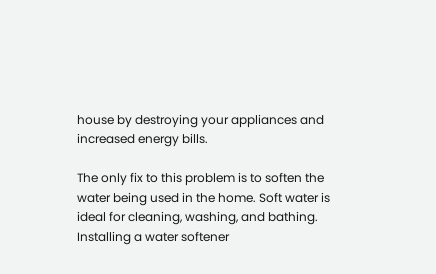house by destroying your appliances and increased energy bills.

The only fix to this problem is to soften the water being used in the home. Soft water is ideal for cleaning, washing, and bathing. Installing a water softener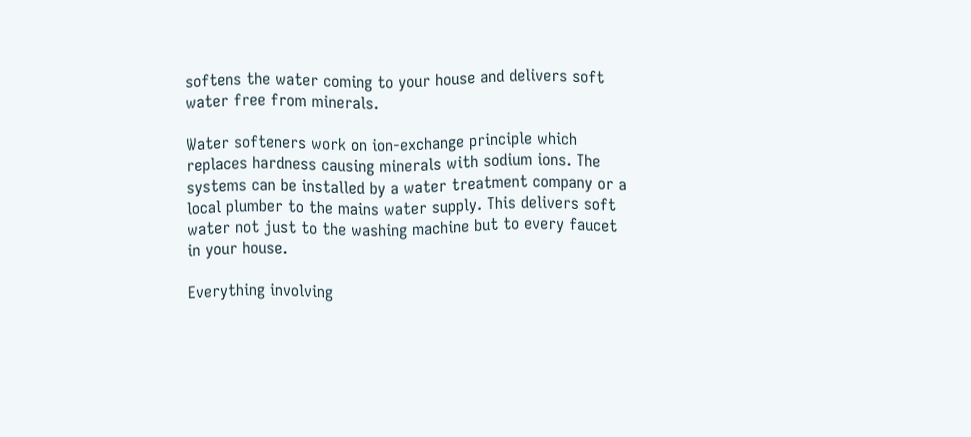softens the water coming to your house and delivers soft water free from minerals.

Water softeners work on ion-exchange principle which replaces hardness causing minerals with sodium ions. The systems can be installed by a water treatment company or a local plumber to the mains water supply. This delivers soft water not just to the washing machine but to every faucet in your house.

Everything involving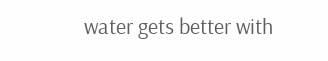water gets better with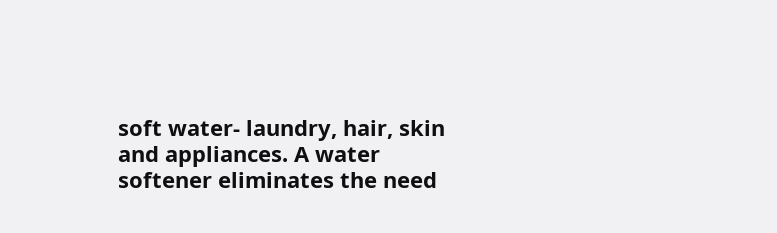soft water- laundry, hair, skin and appliances. A water softener eliminates the need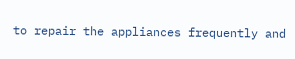to repair the appliances frequently and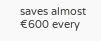saves almost €600 every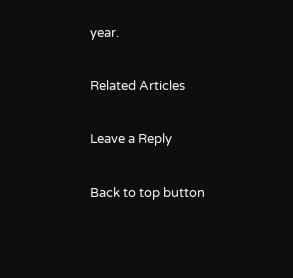year.

Related Articles

Leave a Reply

Back to top button